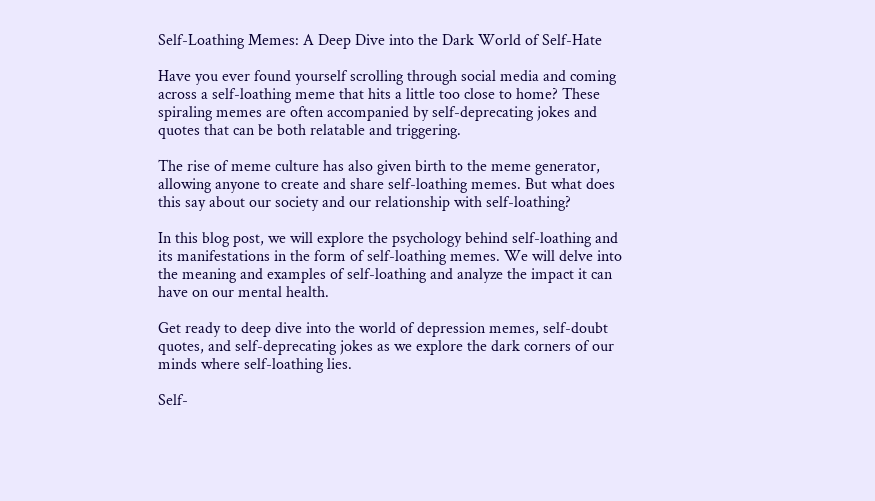Self-Loathing Memes: A Deep Dive into the Dark World of Self-Hate

Have you ever found yourself scrolling through social media and coming across a self-loathing meme that hits a little too close to home? These spiraling memes are often accompanied by self-deprecating jokes and quotes that can be both relatable and triggering.

The rise of meme culture has also given birth to the meme generator, allowing anyone to create and share self-loathing memes. But what does this say about our society and our relationship with self-loathing?

In this blog post, we will explore the psychology behind self-loathing and its manifestations in the form of self-loathing memes. We will delve into the meaning and examples of self-loathing and analyze the impact it can have on our mental health.

Get ready to deep dive into the world of depression memes, self-doubt quotes, and self-deprecating jokes as we explore the dark corners of our minds where self-loathing lies.

Self-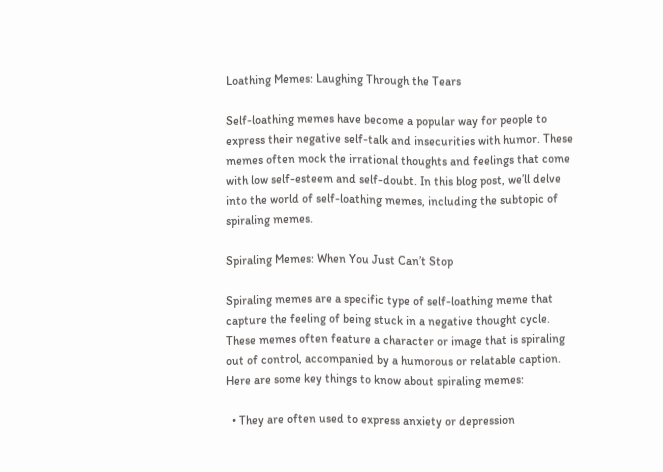Loathing Memes: Laughing Through the Tears

Self-loathing memes have become a popular way for people to express their negative self-talk and insecurities with humor. These memes often mock the irrational thoughts and feelings that come with low self-esteem and self-doubt. In this blog post, we’ll delve into the world of self-loathing memes, including the subtopic of spiraling memes.

Spiraling Memes: When You Just Can’t Stop

Spiraling memes are a specific type of self-loathing meme that capture the feeling of being stuck in a negative thought cycle. These memes often feature a character or image that is spiraling out of control, accompanied by a humorous or relatable caption. Here are some key things to know about spiraling memes:

  • They are often used to express anxiety or depression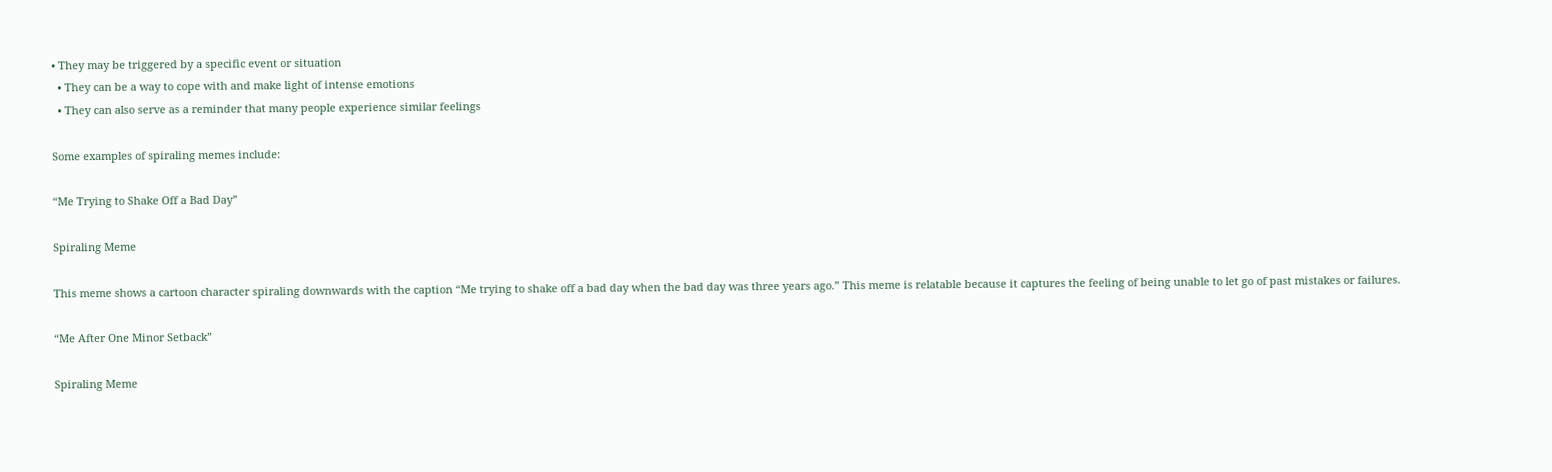• They may be triggered by a specific event or situation
  • They can be a way to cope with and make light of intense emotions
  • They can also serve as a reminder that many people experience similar feelings

Some examples of spiraling memes include:

“Me Trying to Shake Off a Bad Day”

Spiraling Meme

This meme shows a cartoon character spiraling downwards with the caption “Me trying to shake off a bad day when the bad day was three years ago.” This meme is relatable because it captures the feeling of being unable to let go of past mistakes or failures.

“Me After One Minor Setback”

Spiraling Meme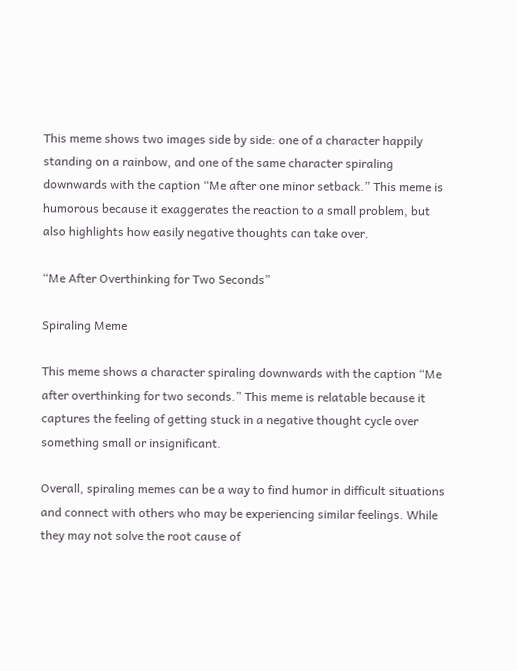This meme shows two images side by side: one of a character happily standing on a rainbow, and one of the same character spiraling downwards with the caption “Me after one minor setback.” This meme is humorous because it exaggerates the reaction to a small problem, but also highlights how easily negative thoughts can take over.

“Me After Overthinking for Two Seconds”

Spiraling Meme

This meme shows a character spiraling downwards with the caption “Me after overthinking for two seconds.” This meme is relatable because it captures the feeling of getting stuck in a negative thought cycle over something small or insignificant.

Overall, spiraling memes can be a way to find humor in difficult situations and connect with others who may be experiencing similar feelings. While they may not solve the root cause of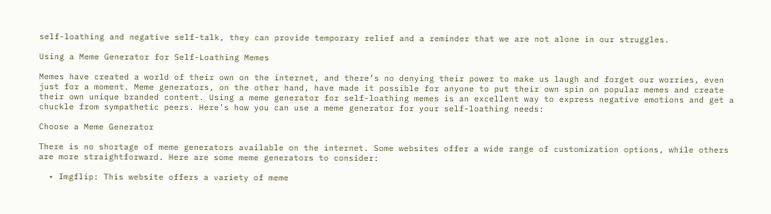self-loathing and negative self-talk, they can provide temporary relief and a reminder that we are not alone in our struggles.

Using a Meme Generator for Self-Loathing Memes

Memes have created a world of their own on the internet, and there’s no denying their power to make us laugh and forget our worries, even just for a moment. Meme generators, on the other hand, have made it possible for anyone to put their own spin on popular memes and create their own unique branded content. Using a meme generator for self-loathing memes is an excellent way to express negative emotions and get a chuckle from sympathetic peers. Here’s how you can use a meme generator for your self-loathing needs:

Choose a Meme Generator

There is no shortage of meme generators available on the internet. Some websites offer a wide range of customization options, while others are more straightforward. Here are some meme generators to consider:

  • Imgflip: This website offers a variety of meme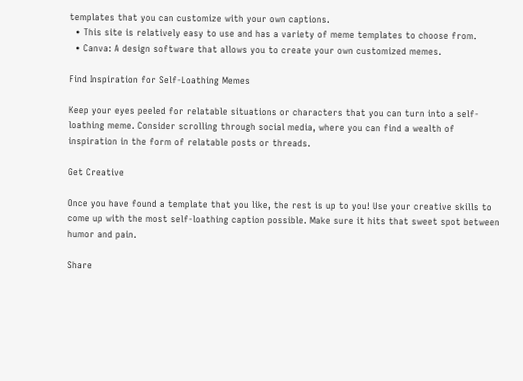templates that you can customize with your own captions.
  • This site is relatively easy to use and has a variety of meme templates to choose from.
  • Canva: A design software that allows you to create your own customized memes.

Find Inspiration for Self-Loathing Memes

Keep your eyes peeled for relatable situations or characters that you can turn into a self-loathing meme. Consider scrolling through social media, where you can find a wealth of inspiration in the form of relatable posts or threads.

Get Creative

Once you have found a template that you like, the rest is up to you! Use your creative skills to come up with the most self-loathing caption possible. Make sure it hits that sweet spot between humor and pain.

Share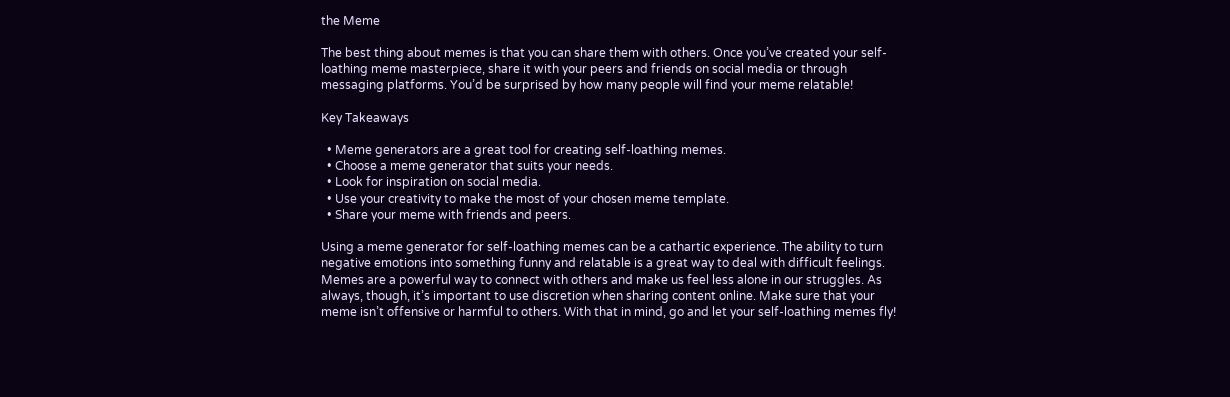the Meme

The best thing about memes is that you can share them with others. Once you’ve created your self-loathing meme masterpiece, share it with your peers and friends on social media or through messaging platforms. You’d be surprised by how many people will find your meme relatable!

Key Takeaways

  • Meme generators are a great tool for creating self-loathing memes.
  • Choose a meme generator that suits your needs.
  • Look for inspiration on social media.
  • Use your creativity to make the most of your chosen meme template.
  • Share your meme with friends and peers.

Using a meme generator for self-loathing memes can be a cathartic experience. The ability to turn negative emotions into something funny and relatable is a great way to deal with difficult feelings. Memes are a powerful way to connect with others and make us feel less alone in our struggles. As always, though, it’s important to use discretion when sharing content online. Make sure that your meme isn’t offensive or harmful to others. With that in mind, go and let your self-loathing memes fly!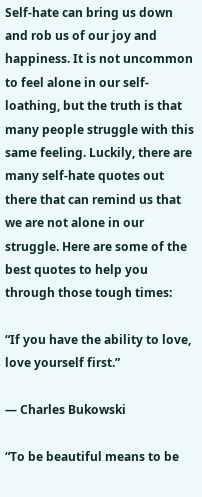Self-hate can bring us down and rob us of our joy and happiness. It is not uncommon to feel alone in our self-loathing, but the truth is that many people struggle with this same feeling. Luckily, there are many self-hate quotes out there that can remind us that we are not alone in our struggle. Here are some of the best quotes to help you through those tough times:

“If you have the ability to love, love yourself first.”

― Charles Bukowski

“To be beautiful means to be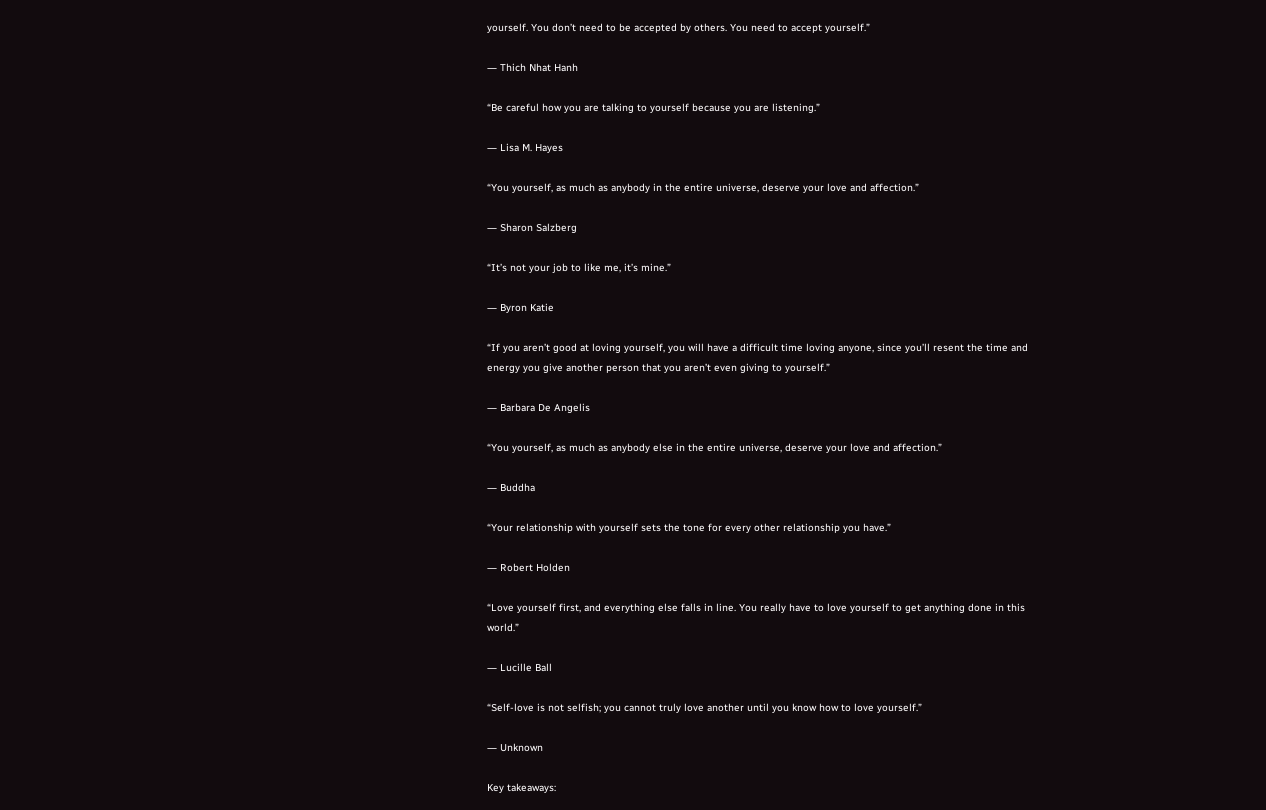yourself. You don’t need to be accepted by others. You need to accept yourself.”

― Thich Nhat Hanh

“Be careful how you are talking to yourself because you are listening.”

― Lisa M. Hayes

“You yourself, as much as anybody in the entire universe, deserve your love and affection.”

― Sharon Salzberg

“It’s not your job to like me, it’s mine.”

― Byron Katie

“If you aren’t good at loving yourself, you will have a difficult time loving anyone, since you’ll resent the time and energy you give another person that you aren’t even giving to yourself.”

― Barbara De Angelis

“You yourself, as much as anybody else in the entire universe, deserve your love and affection.”

― Buddha

“Your relationship with yourself sets the tone for every other relationship you have.”

― Robert Holden

“Love yourself first, and everything else falls in line. You really have to love yourself to get anything done in this world.”

― Lucille Ball

“Self-love is not selfish; you cannot truly love another until you know how to love yourself.”

― Unknown

Key takeaways: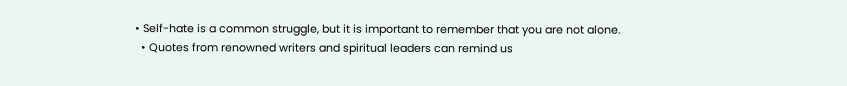• Self-hate is a common struggle, but it is important to remember that you are not alone.
  • Quotes from renowned writers and spiritual leaders can remind us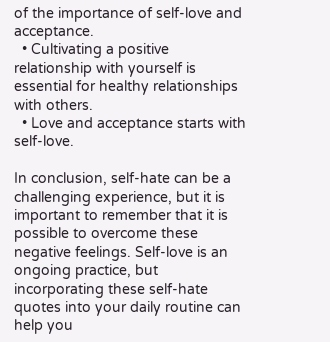of the importance of self-love and acceptance.
  • Cultivating a positive relationship with yourself is essential for healthy relationships with others.
  • Love and acceptance starts with self-love.

In conclusion, self-hate can be a challenging experience, but it is important to remember that it is possible to overcome these negative feelings. Self-love is an ongoing practice, but incorporating these self-hate quotes into your daily routine can help you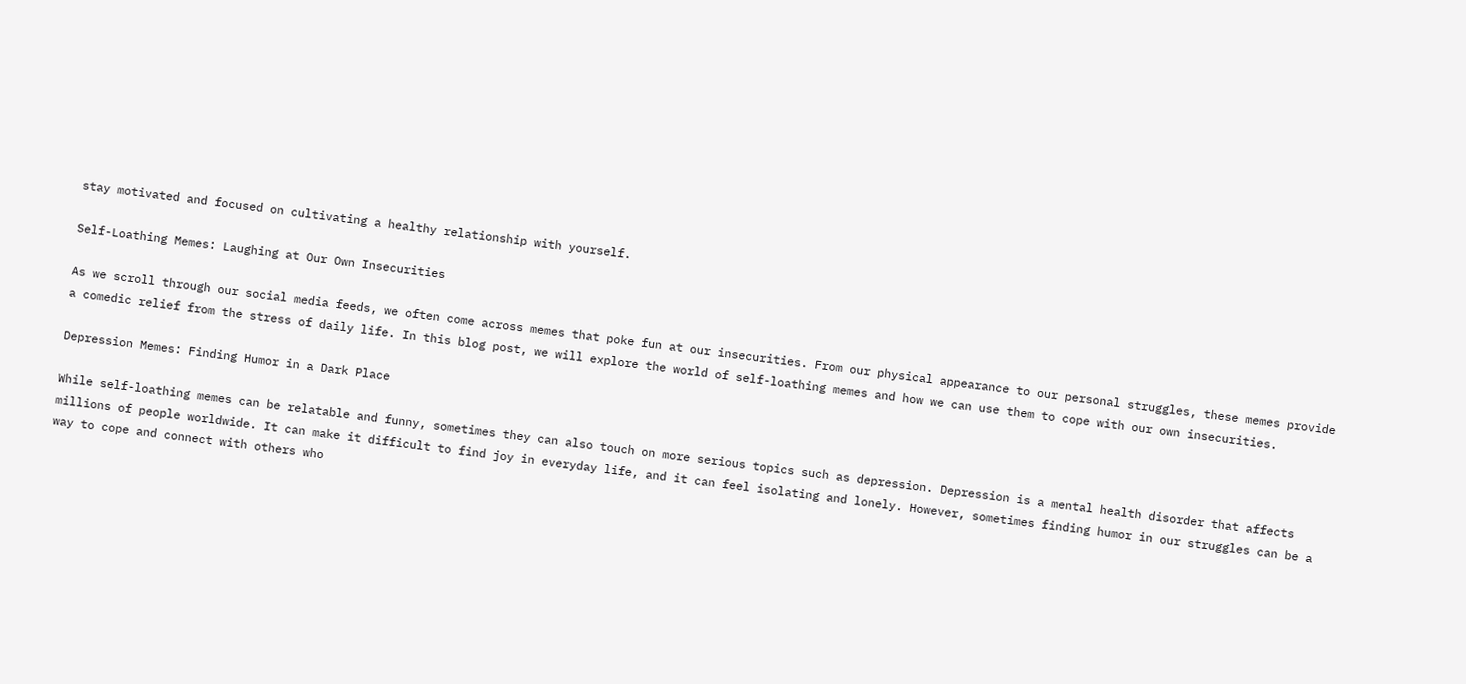stay motivated and focused on cultivating a healthy relationship with yourself.

Self-Loathing Memes: Laughing at Our Own Insecurities

As we scroll through our social media feeds, we often come across memes that poke fun at our insecurities. From our physical appearance to our personal struggles, these memes provide a comedic relief from the stress of daily life. In this blog post, we will explore the world of self-loathing memes and how we can use them to cope with our own insecurities.

Depression Memes: Finding Humor in a Dark Place

While self-loathing memes can be relatable and funny, sometimes they can also touch on more serious topics such as depression. Depression is a mental health disorder that affects millions of people worldwide. It can make it difficult to find joy in everyday life, and it can feel isolating and lonely. However, sometimes finding humor in our struggles can be a way to cope and connect with others who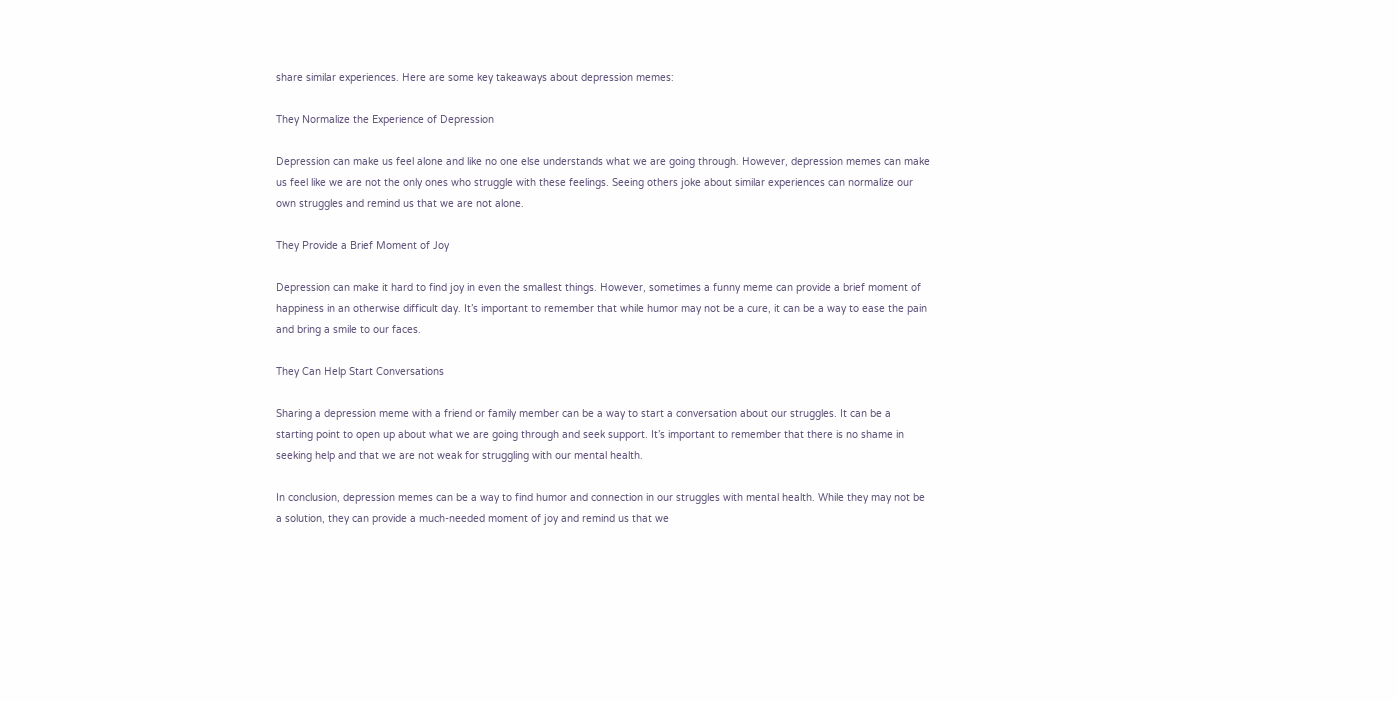share similar experiences. Here are some key takeaways about depression memes:

They Normalize the Experience of Depression

Depression can make us feel alone and like no one else understands what we are going through. However, depression memes can make us feel like we are not the only ones who struggle with these feelings. Seeing others joke about similar experiences can normalize our own struggles and remind us that we are not alone.

They Provide a Brief Moment of Joy

Depression can make it hard to find joy in even the smallest things. However, sometimes a funny meme can provide a brief moment of happiness in an otherwise difficult day. It’s important to remember that while humor may not be a cure, it can be a way to ease the pain and bring a smile to our faces.

They Can Help Start Conversations

Sharing a depression meme with a friend or family member can be a way to start a conversation about our struggles. It can be a starting point to open up about what we are going through and seek support. It’s important to remember that there is no shame in seeking help and that we are not weak for struggling with our mental health.

In conclusion, depression memes can be a way to find humor and connection in our struggles with mental health. While they may not be a solution, they can provide a much-needed moment of joy and remind us that we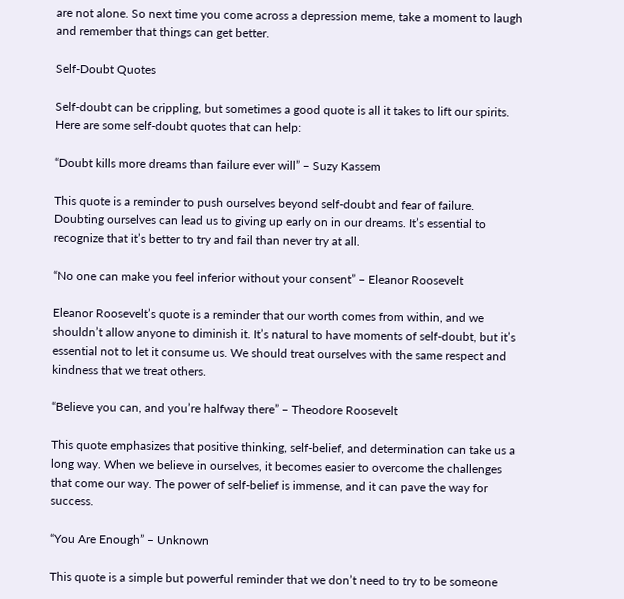are not alone. So next time you come across a depression meme, take a moment to laugh and remember that things can get better.

Self-Doubt Quotes

Self-doubt can be crippling, but sometimes a good quote is all it takes to lift our spirits. Here are some self-doubt quotes that can help:

“Doubt kills more dreams than failure ever will” – Suzy Kassem

This quote is a reminder to push ourselves beyond self-doubt and fear of failure. Doubting ourselves can lead us to giving up early on in our dreams. It’s essential to recognize that it’s better to try and fail than never try at all.

“No one can make you feel inferior without your consent” – Eleanor Roosevelt

Eleanor Roosevelt’s quote is a reminder that our worth comes from within, and we shouldn’t allow anyone to diminish it. It’s natural to have moments of self-doubt, but it’s essential not to let it consume us. We should treat ourselves with the same respect and kindness that we treat others.

“Believe you can, and you’re halfway there” – Theodore Roosevelt

This quote emphasizes that positive thinking, self-belief, and determination can take us a long way. When we believe in ourselves, it becomes easier to overcome the challenges that come our way. The power of self-belief is immense, and it can pave the way for success.

“You Are Enough” – Unknown

This quote is a simple but powerful reminder that we don’t need to try to be someone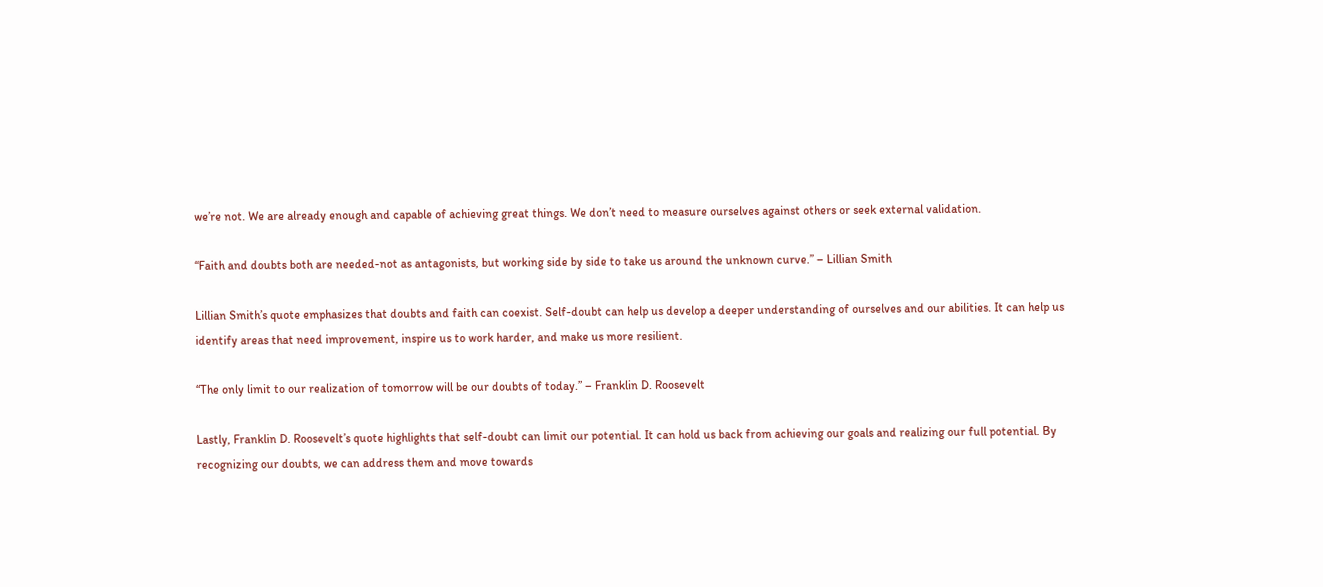we’re not. We are already enough and capable of achieving great things. We don’t need to measure ourselves against others or seek external validation.

“Faith and doubts both are needed-not as antagonists, but working side by side to take us around the unknown curve.” – Lillian Smith

Lillian Smith’s quote emphasizes that doubts and faith can coexist. Self-doubt can help us develop a deeper understanding of ourselves and our abilities. It can help us identify areas that need improvement, inspire us to work harder, and make us more resilient.

“The only limit to our realization of tomorrow will be our doubts of today.” – Franklin D. Roosevelt

Lastly, Franklin D. Roosevelt’s quote highlights that self-doubt can limit our potential. It can hold us back from achieving our goals and realizing our full potential. By recognizing our doubts, we can address them and move towards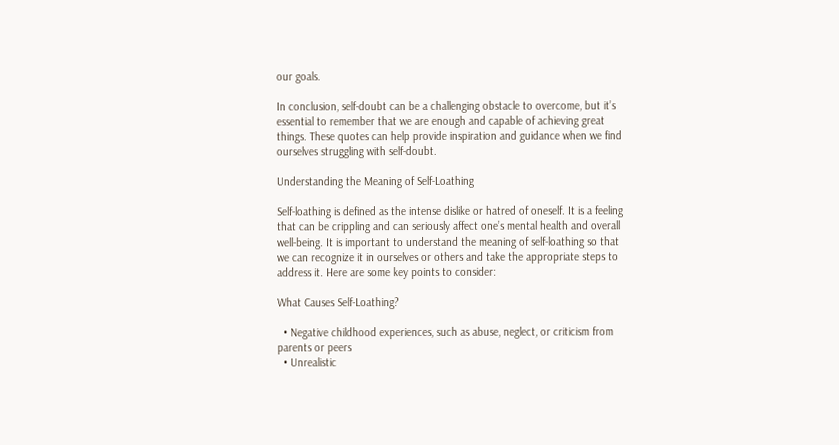our goals.

In conclusion, self-doubt can be a challenging obstacle to overcome, but it’s essential to remember that we are enough and capable of achieving great things. These quotes can help provide inspiration and guidance when we find ourselves struggling with self-doubt.

Understanding the Meaning of Self-Loathing

Self-loathing is defined as the intense dislike or hatred of oneself. It is a feeling that can be crippling and can seriously affect one’s mental health and overall well-being. It is important to understand the meaning of self-loathing so that we can recognize it in ourselves or others and take the appropriate steps to address it. Here are some key points to consider:

What Causes Self-Loathing?

  • Negative childhood experiences, such as abuse, neglect, or criticism from parents or peers
  • Unrealistic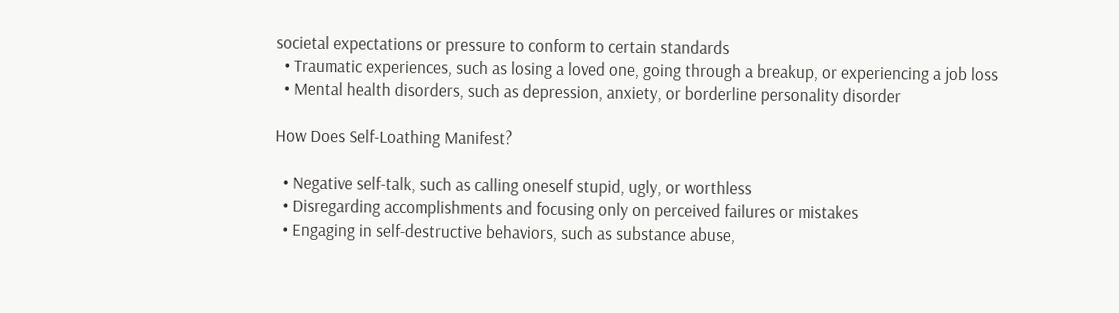societal expectations or pressure to conform to certain standards
  • Traumatic experiences, such as losing a loved one, going through a breakup, or experiencing a job loss
  • Mental health disorders, such as depression, anxiety, or borderline personality disorder

How Does Self-Loathing Manifest?

  • Negative self-talk, such as calling oneself stupid, ugly, or worthless
  • Disregarding accomplishments and focusing only on perceived failures or mistakes
  • Engaging in self-destructive behaviors, such as substance abuse,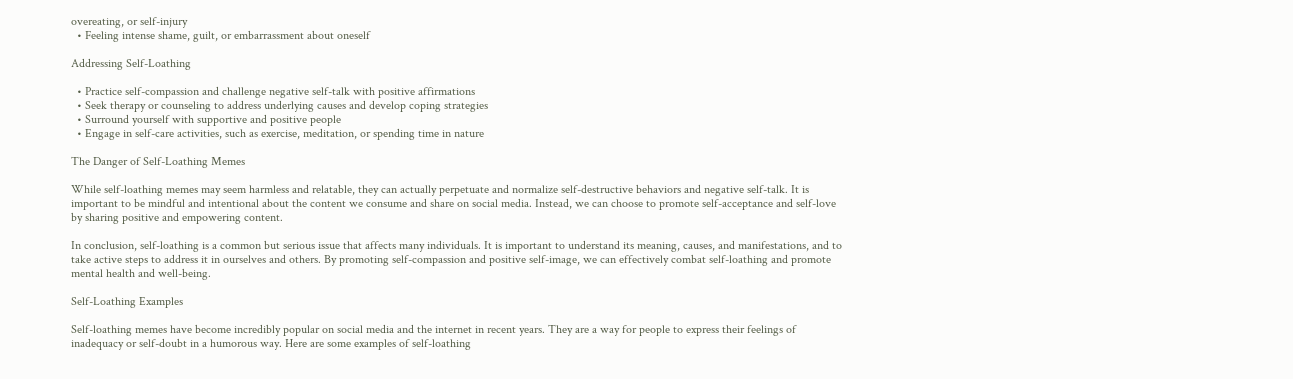overeating, or self-injury
  • Feeling intense shame, guilt, or embarrassment about oneself

Addressing Self-Loathing

  • Practice self-compassion and challenge negative self-talk with positive affirmations
  • Seek therapy or counseling to address underlying causes and develop coping strategies
  • Surround yourself with supportive and positive people
  • Engage in self-care activities, such as exercise, meditation, or spending time in nature

The Danger of Self-Loathing Memes

While self-loathing memes may seem harmless and relatable, they can actually perpetuate and normalize self-destructive behaviors and negative self-talk. It is important to be mindful and intentional about the content we consume and share on social media. Instead, we can choose to promote self-acceptance and self-love by sharing positive and empowering content.

In conclusion, self-loathing is a common but serious issue that affects many individuals. It is important to understand its meaning, causes, and manifestations, and to take active steps to address it in ourselves and others. By promoting self-compassion and positive self-image, we can effectively combat self-loathing and promote mental health and well-being.

Self-Loathing Examples

Self-loathing memes have become incredibly popular on social media and the internet in recent years. They are a way for people to express their feelings of inadequacy or self-doubt in a humorous way. Here are some examples of self-loathing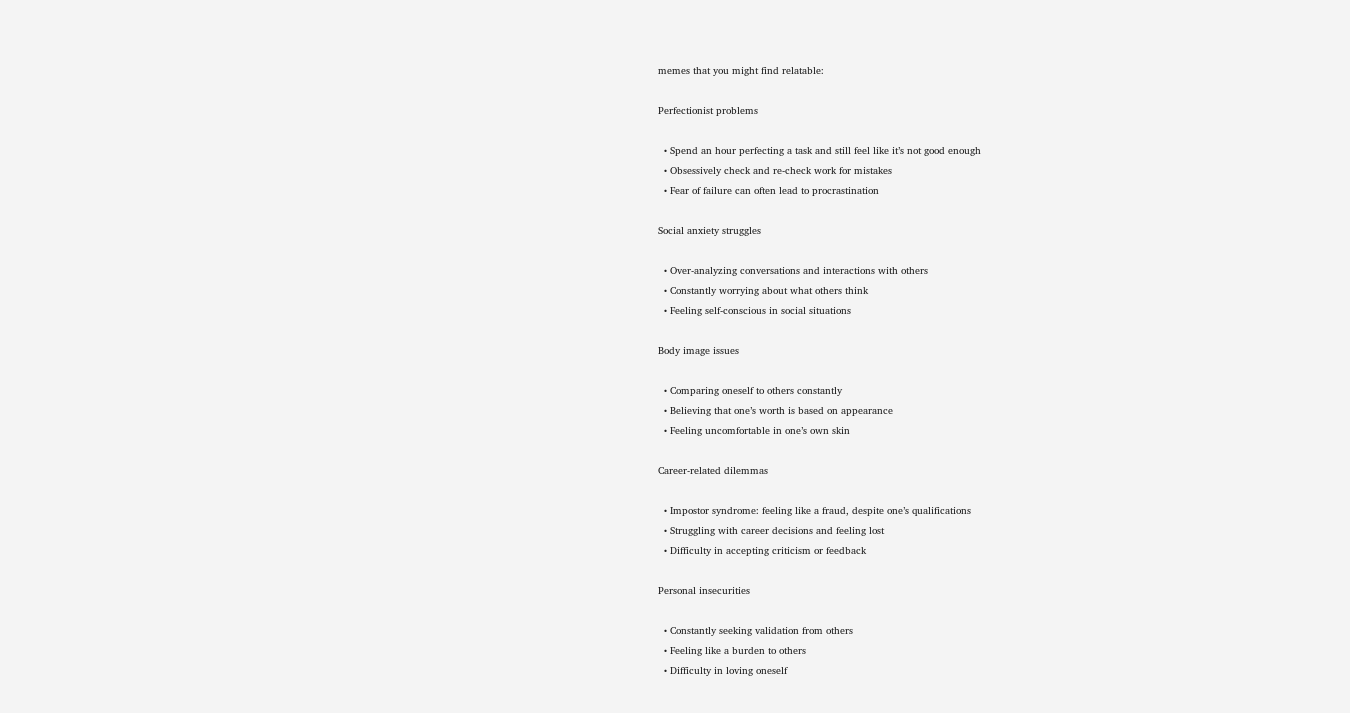memes that you might find relatable:

Perfectionist problems

  • Spend an hour perfecting a task and still feel like it’s not good enough
  • Obsessively check and re-check work for mistakes
  • Fear of failure can often lead to procrastination

Social anxiety struggles

  • Over-analyzing conversations and interactions with others
  • Constantly worrying about what others think
  • Feeling self-conscious in social situations

Body image issues

  • Comparing oneself to others constantly
  • Believing that one’s worth is based on appearance
  • Feeling uncomfortable in one’s own skin

Career-related dilemmas

  • Impostor syndrome: feeling like a fraud, despite one’s qualifications
  • Struggling with career decisions and feeling lost
  • Difficulty in accepting criticism or feedback

Personal insecurities

  • Constantly seeking validation from others
  • Feeling like a burden to others
  • Difficulty in loving oneself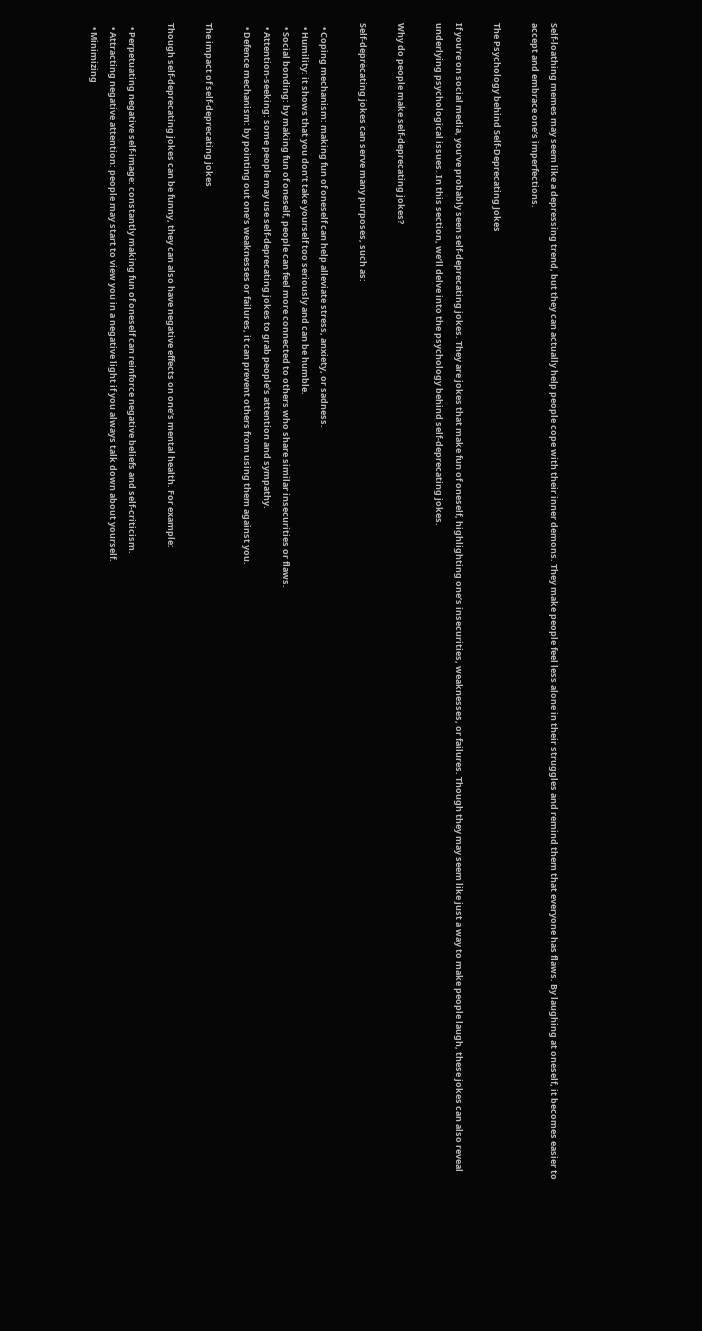Self-loathing memes may seem like a depressing trend, but they can actually help people cope with their inner demons. They make people feel less alone in their struggles and remind them that everyone has flaws. By laughing at oneself, it becomes easier to accept and embrace one’s imperfections.

The Psychology behind Self-Deprecating Jokes

If you’re on social media, you’ve probably seen self-deprecating jokes. They are jokes that make fun of oneself, highlighting one’s insecurities, weaknesses, or failures. Though they may seem like just a way to make people laugh, these jokes can also reveal underlying psychological issues. In this section, we’ll delve into the psychology behind self-deprecating jokes.

Why do people make self-deprecating jokes?

Self-deprecating jokes can serve many purposes, such as:

  • Coping mechanism: making fun of oneself can help alleviate stress, anxiety, or sadness.
  • Humility: it shows that you don’t take yourself too seriously and can be humble.
  • Social bonding: by making fun of oneself, people can feel more connected to others who share similar insecurities or flaws.
  • Attention-seeking: some people may use self-deprecating jokes to grab people’s attention and sympathy.
  • Defence mechanism: by pointing out one’s weaknesses or failures, it can prevent others from using them against you.

The impact of self-deprecating jokes

Though self-deprecating jokes can be funny, they can also have negative effects on one’s mental health. For example:

  • Perpetuating negative self-image: constantly making fun of oneself can reinforce negative beliefs and self-criticism.
  • Attracting negative attention: people may start to view you in a negative light if you always talk down about yourself.
  • Minimizing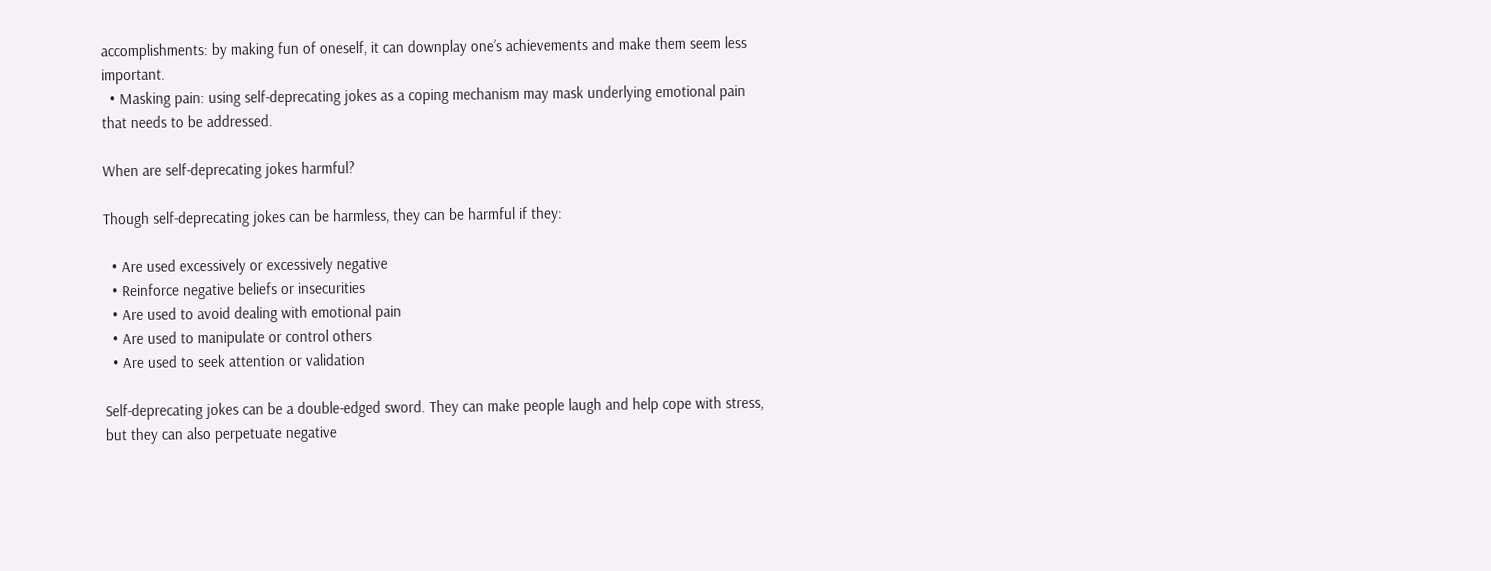accomplishments: by making fun of oneself, it can downplay one’s achievements and make them seem less important.
  • Masking pain: using self-deprecating jokes as a coping mechanism may mask underlying emotional pain that needs to be addressed.

When are self-deprecating jokes harmful?

Though self-deprecating jokes can be harmless, they can be harmful if they:

  • Are used excessively or excessively negative
  • Reinforce negative beliefs or insecurities
  • Are used to avoid dealing with emotional pain
  • Are used to manipulate or control others
  • Are used to seek attention or validation

Self-deprecating jokes can be a double-edged sword. They can make people laugh and help cope with stress, but they can also perpetuate negative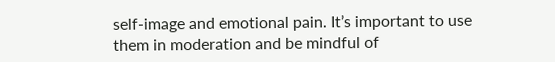self-image and emotional pain. It’s important to use them in moderation and be mindful of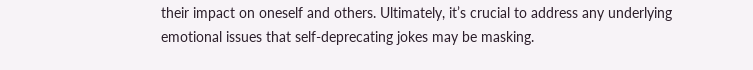their impact on oneself and others. Ultimately, it’s crucial to address any underlying emotional issues that self-deprecating jokes may be masking.